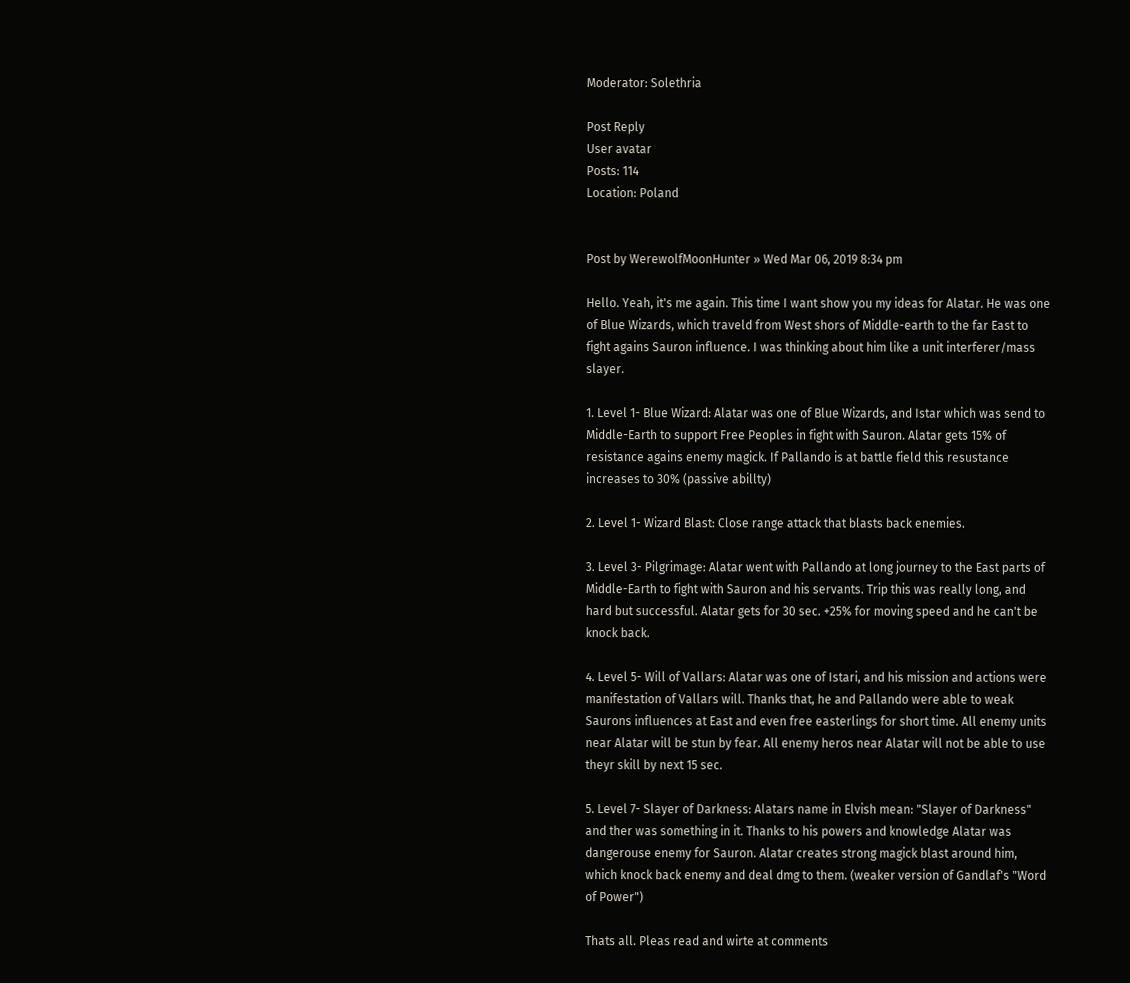Moderator: Solethria

Post Reply
User avatar
Posts: 114
Location: Poland


Post by WerewolfMoonHunter » Wed Mar 06, 2019 8:34 pm

Hello. Yeah, it's me again. This time I want show you my ideas for Alatar. He was one of Blue Wizards, which traveld from West shors of Middle-earth to the far East to fight agains Sauron influence. I was thinking about him like a unit interferer/mass slayer.

1. Level 1- Blue Wizard: Alatar was one of Blue Wizards, and Istar which was send to Middle-Earth to support Free Peoples in fight with Sauron. Alatar gets 15% of resistance agains enemy magick. If Pallando is at battle field this resustance increases to 30% (passive abillty)

2. Level 1- Wizard Blast: Close range attack that blasts back enemies.

3. Level 3- Pilgrimage: Alatar went with Pallando at long journey to the East parts of Middle-Earth to fight with Sauron and his servants. Trip this was really long, and hard but successful. Alatar gets for 30 sec. +25% for moving speed and he can't be knock back.

4. Level 5- Will of Vallars: Alatar was one of Istari, and his mission and actions were manifestation of Vallars will. Thanks that, he and Pallando were able to weak Saurons influences at East and even free easterlings for short time. All enemy units near Alatar will be stun by fear. All enemy heros near Alatar will not be able to use theyr skill by next 15 sec.

5. Level 7- Slayer of Darkness: Alatars name in Elvish mean: "Slayer of Darkness" and ther was something in it. Thanks to his powers and knowledge Alatar was dangerouse enemy for Sauron. Alatar creates strong magick blast around him, which knock back enemy and deal dmg to them. (weaker version of Gandlaf's "Word of Power")

Thats all. Pleas read and wirte at comments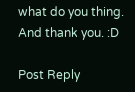what do you thing. And thank you. :D

Post Reply